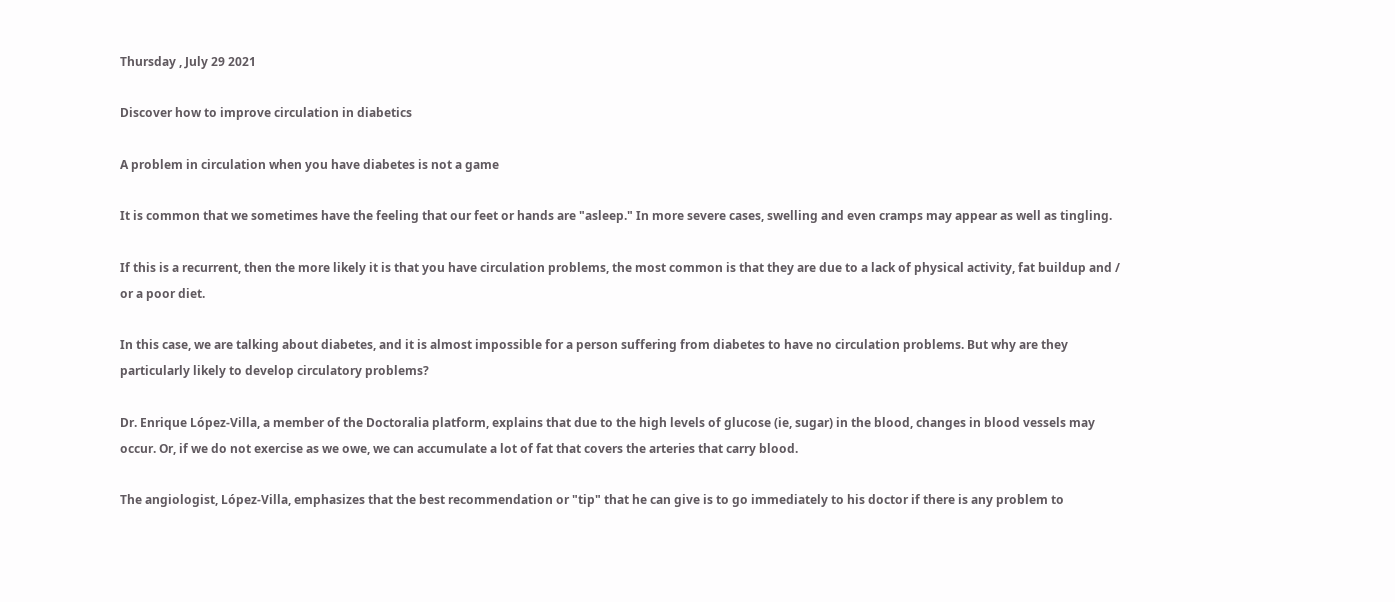Thursday , July 29 2021

Discover how to improve circulation in diabetics

A problem in circulation when you have diabetes is not a game

It is common that we sometimes have the feeling that our feet or hands are "asleep." In more severe cases, swelling and even cramps may appear as well as tingling.

If this is a recurrent, then the more likely it is that you have circulation problems, the most common is that they are due to a lack of physical activity, fat buildup and / or a poor diet.

In this case, we are talking about diabetes, and it is almost impossible for a person suffering from diabetes to have no circulation problems. But why are they particularly likely to develop circulatory problems?

Dr. Enrique López-Villa, a member of the Doctoralia platform, explains that due to the high levels of glucose (ie, sugar) in the blood, changes in blood vessels may occur. Or, if we do not exercise as we owe, we can accumulate a lot of fat that covers the arteries that carry blood.

The angiologist, López-Villa, emphasizes that the best recommendation or "tip" that he can give is to go immediately to his doctor if there is any problem to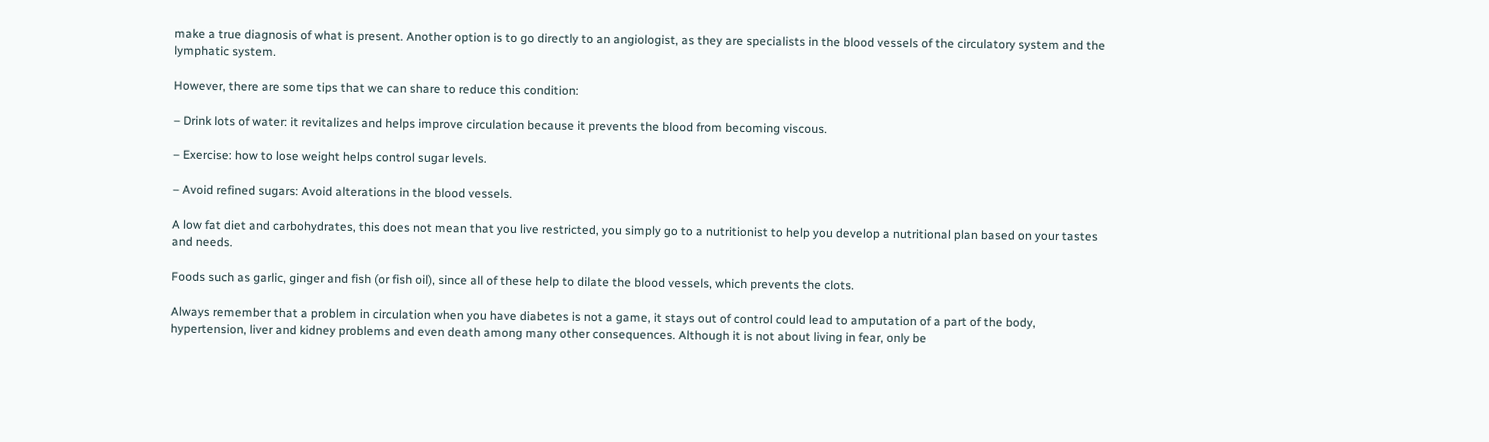make a true diagnosis of what is present. Another option is to go directly to an angiologist, as they are specialists in the blood vessels of the circulatory system and the lymphatic system.

However, there are some tips that we can share to reduce this condition:

– Drink lots of water: it revitalizes and helps improve circulation because it prevents the blood from becoming viscous.

– Exercise: how to lose weight helps control sugar levels.

– Avoid refined sugars: Avoid alterations in the blood vessels.

A low fat diet and carbohydrates, this does not mean that you live restricted, you simply go to a nutritionist to help you develop a nutritional plan based on your tastes and needs.

Foods such as garlic, ginger and fish (or fish oil), since all of these help to dilate the blood vessels, which prevents the clots.

Always remember that a problem in circulation when you have diabetes is not a game, it stays out of control could lead to amputation of a part of the body, hypertension, liver and kidney problems and even death among many other consequences. Although it is not about living in fear, only be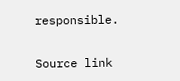responsible.

Source link